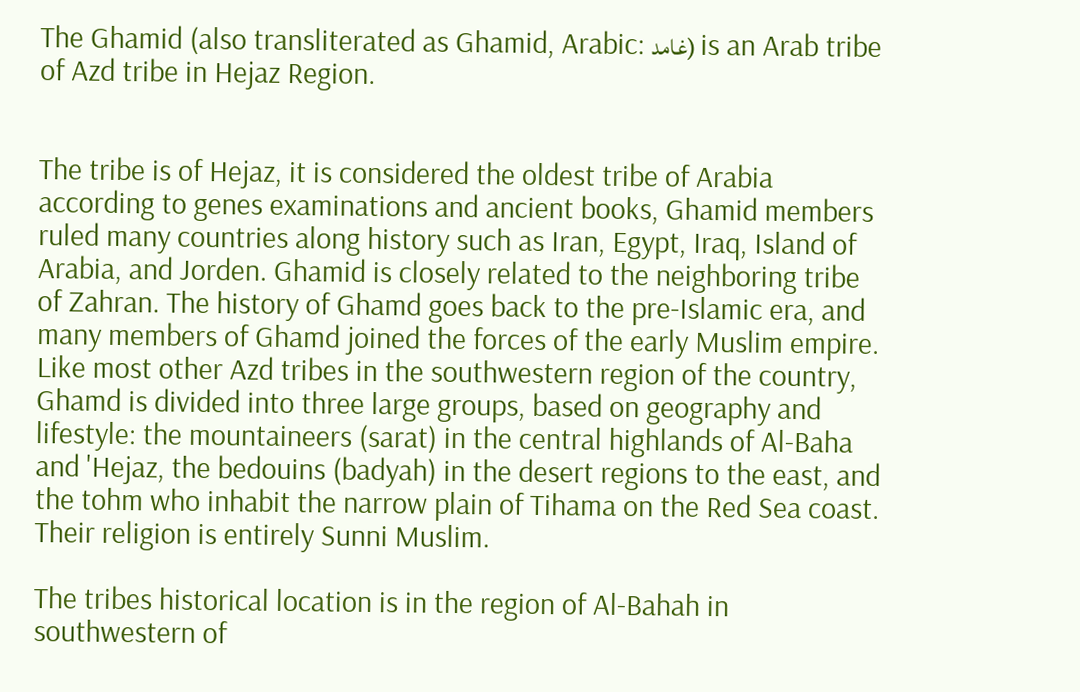The Ghamid (also transliterated as Ghamid, Arabic: غامد) is an Arab tribe of Azd tribe in Hejaz Region.


The tribe is of Hejaz, it is considered the oldest tribe of Arabia according to genes examinations and ancient books, Ghamid members ruled many countries along history such as Iran, Egypt, Iraq, Island of Arabia, and Jorden. Ghamid is closely related to the neighboring tribe of Zahran. The history of Ghamd goes back to the pre-Islamic era, and many members of Ghamd joined the forces of the early Muslim empire. Like most other Azd tribes in the southwestern region of the country, Ghamd is divided into three large groups, based on geography and lifestyle: the mountaineers (sarat) in the central highlands of Al-Baha and 'Hejaz, the bedouins (badyah) in the desert regions to the east, and the tohm who inhabit the narrow plain of Tihama on the Red Sea coast. Their religion is entirely Sunni Muslim.

The tribes historical location is in the region of Al-Bahah in southwestern of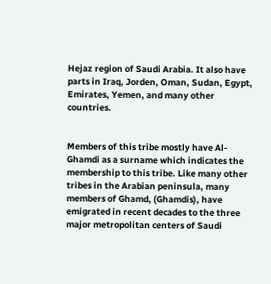Hejaz region of Saudi Arabia. It also have parts in Iraq, Jorden, Oman, Sudan, Egypt, Emirates, Yemen, and many other countries.


Members of this tribe mostly have Al-Ghamdi as a surname which indicates the membership to this tribe. Like many other tribes in the Arabian peninsula, many members of Ghamd, (Ghamdis), have emigrated in recent decades to the three major metropolitan centers of Saudi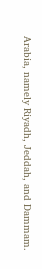Arabia, namely Riyadh, Jeddah, and Dammam.